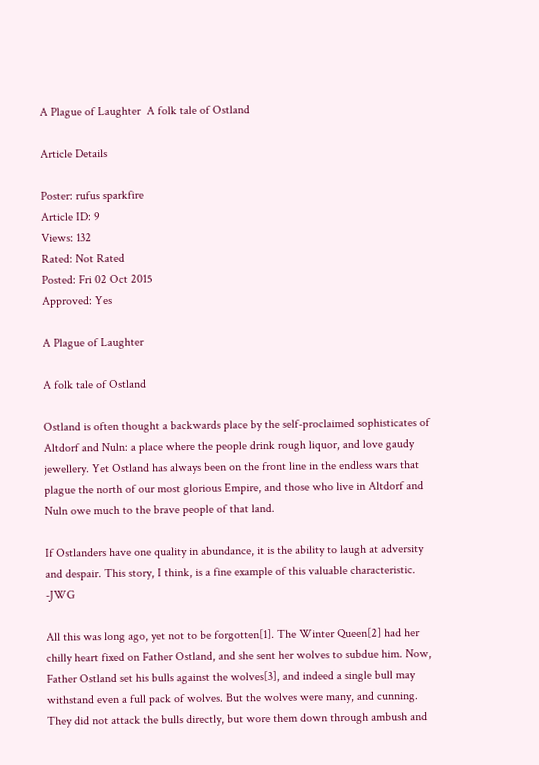A Plague of Laughter  A folk tale of Ostland

Article Details

Poster: rufus sparkfire
Article ID: 9
Views: 132
Rated: Not Rated
Posted: Fri 02 Oct 2015
Approved: Yes

A Plague of Laughter

A folk tale of Ostland

Ostland is often thought a backwards place by the self-proclaimed sophisticates of Altdorf and Nuln: a place where the people drink rough liquor, and love gaudy jewellery. Yet Ostland has always been on the front line in the endless wars that plague the north of our most glorious Empire, and those who live in Altdorf and Nuln owe much to the brave people of that land.

If Ostlanders have one quality in abundance, it is the ability to laugh at adversity and despair. This story, I think, is a fine example of this valuable characteristic. -JWG

All this was long ago, yet not to be forgotten[1]. The Winter Queen[2] had her chilly heart fixed on Father Ostland, and she sent her wolves to subdue him. Now, Father Ostland set his bulls against the wolves[3], and indeed a single bull may withstand even a full pack of wolves. But the wolves were many, and cunning. They did not attack the bulls directly, but wore them down through ambush and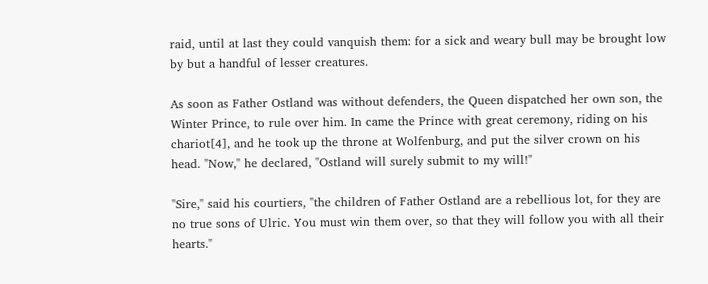raid, until at last they could vanquish them: for a sick and weary bull may be brought low by but a handful of lesser creatures.

As soon as Father Ostland was without defenders, the Queen dispatched her own son, the Winter Prince, to rule over him. In came the Prince with great ceremony, riding on his chariot[4], and he took up the throne at Wolfenburg, and put the silver crown on his head. "Now," he declared, "Ostland will surely submit to my will!"

"Sire," said his courtiers, "the children of Father Ostland are a rebellious lot, for they are no true sons of Ulric. You must win them over, so that they will follow you with all their hearts."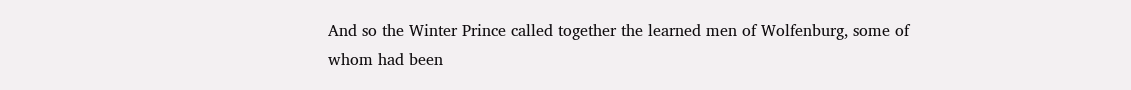And so the Winter Prince called together the learned men of Wolfenburg, some of whom had been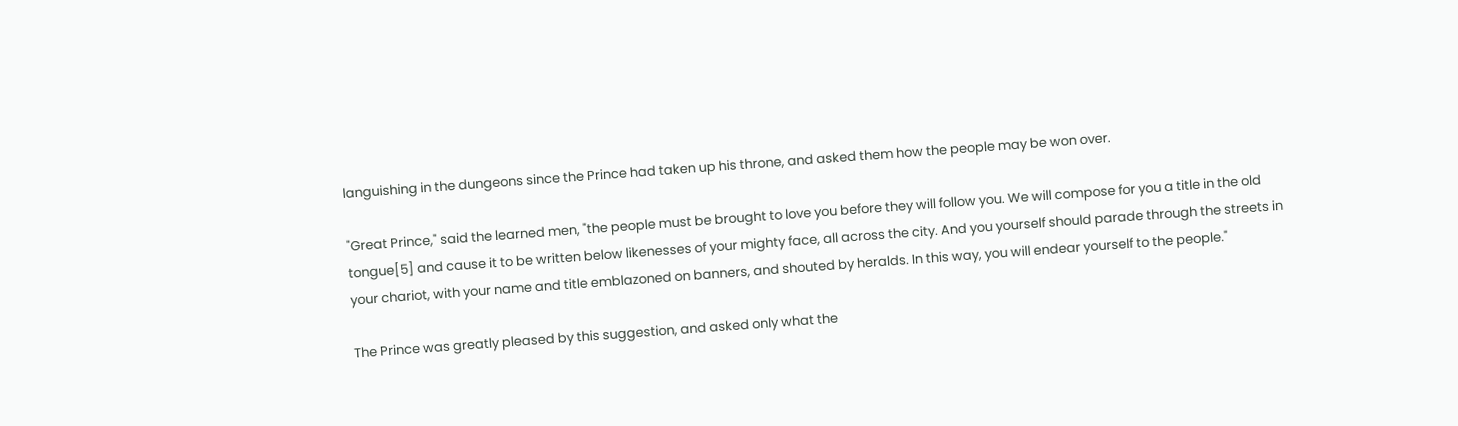languishing in the dungeons since the Prince had taken up his throne, and asked them how the people may be won over.

"Great Prince," said the learned men, "the people must be brought to love you before they will follow you. We will compose for you a title in the old tongue[5] and cause it to be written below likenesses of your mighty face, all across the city. And you yourself should parade through the streets in your chariot, with your name and title emblazoned on banners, and shouted by heralds. In this way, you will endear yourself to the people."

The Prince was greatly pleased by this suggestion, and asked only what the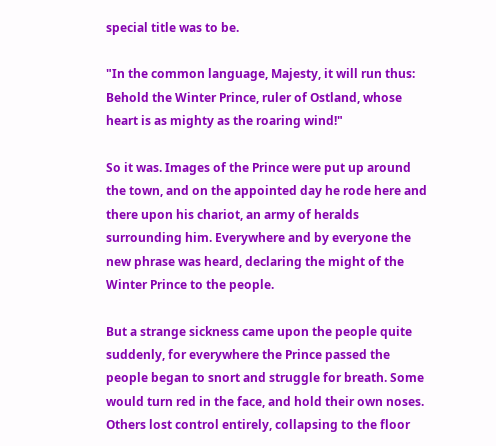special title was to be.

"In the common language, Majesty, it will run thus: Behold the Winter Prince, ruler of Ostland, whose heart is as mighty as the roaring wind!"

So it was. Images of the Prince were put up around the town, and on the appointed day he rode here and there upon his chariot, an army of heralds surrounding him. Everywhere and by everyone the new phrase was heard, declaring the might of the Winter Prince to the people.

But a strange sickness came upon the people quite suddenly, for everywhere the Prince passed the people began to snort and struggle for breath. Some would turn red in the face, and hold their own noses. Others lost control entirely, collapsing to the floor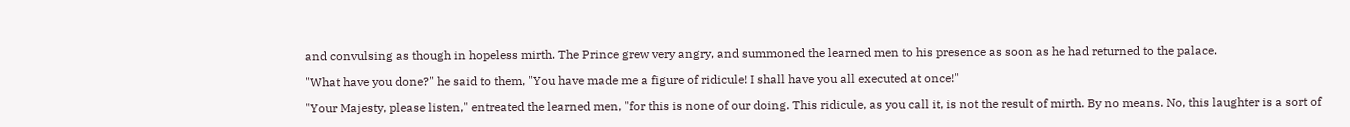and convulsing as though in hopeless mirth. The Prince grew very angry, and summoned the learned men to his presence as soon as he had returned to the palace.

"What have you done?" he said to them, "You have made me a figure of ridicule! I shall have you all executed at once!"

"Your Majesty, please listen," entreated the learned men, "for this is none of our doing. This ridicule, as you call it, is not the result of mirth. By no means. No, this laughter is a sort of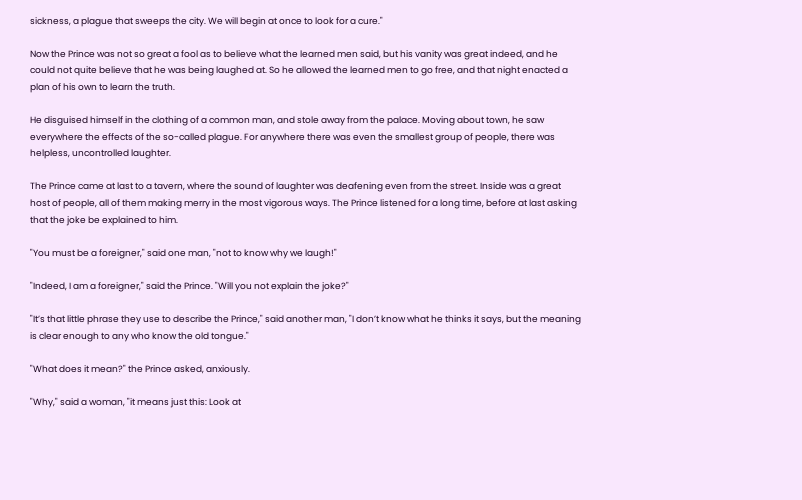sickness, a plague that sweeps the city. We will begin at once to look for a cure."

Now the Prince was not so great a fool as to believe what the learned men said, but his vanity was great indeed, and he could not quite believe that he was being laughed at. So he allowed the learned men to go free, and that night enacted a plan of his own to learn the truth.

He disguised himself in the clothing of a common man, and stole away from the palace. Moving about town, he saw everywhere the effects of the so-called plague. For anywhere there was even the smallest group of people, there was helpless, uncontrolled laughter.

The Prince came at last to a tavern, where the sound of laughter was deafening even from the street. Inside was a great host of people, all of them making merry in the most vigorous ways. The Prince listened for a long time, before at last asking that the joke be explained to him.

"You must be a foreigner," said one man, "not to know why we laugh!"

"Indeed, I am a foreigner," said the Prince. "Will you not explain the joke?"

"It’s that little phrase they use to describe the Prince," said another man, "I don’t know what he thinks it says, but the meaning is clear enough to any who know the old tongue."

"What does it mean?" the Prince asked, anxiously.

"Why," said a woman, "it means just this: Look at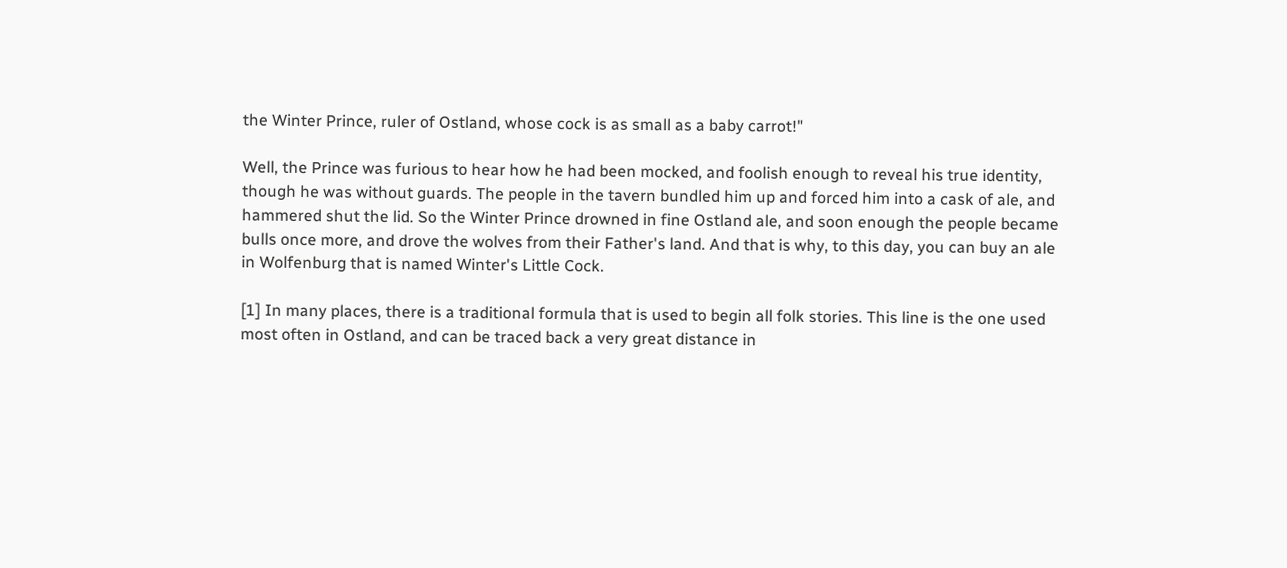the Winter Prince, ruler of Ostland, whose cock is as small as a baby carrot!"

Well, the Prince was furious to hear how he had been mocked, and foolish enough to reveal his true identity, though he was without guards. The people in the tavern bundled him up and forced him into a cask of ale, and hammered shut the lid. So the Winter Prince drowned in fine Ostland ale, and soon enough the people became bulls once more, and drove the wolves from their Father's land. And that is why, to this day, you can buy an ale in Wolfenburg that is named Winter's Little Cock.

[1] In many places, there is a traditional formula that is used to begin all folk stories. This line is the one used most often in Ostland, and can be traced back a very great distance in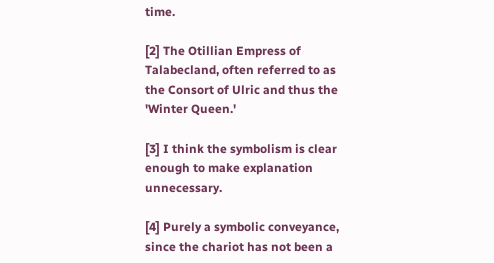time.

[2] The Otillian Empress of Talabecland, often referred to as the Consort of Ulric and thus the 'Winter Queen.'

[3] I think the symbolism is clear enough to make explanation unnecessary.

[4] Purely a symbolic conveyance, since the chariot has not been a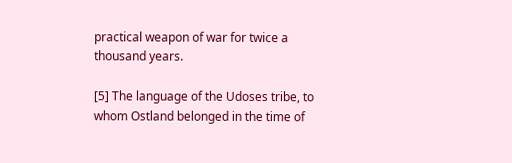practical weapon of war for twice a thousand years.

[5] The language of the Udoses tribe, to whom Ostland belonged in the time of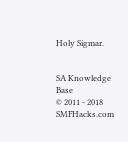Holy Sigmar.


SA Knowledge Base
© 2011 - 2018 SMFHacks.com